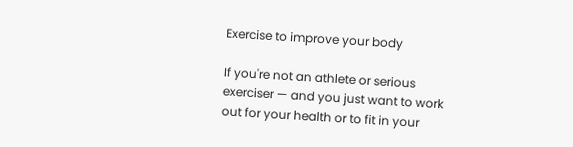Exercise to improve your body

If you're not an athlete or serious exerciser — and you just want to work out for your health or to fit in your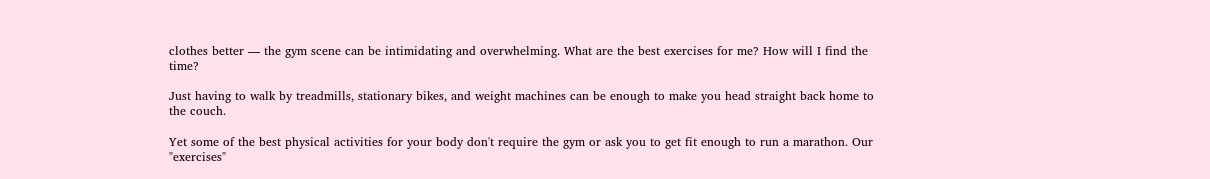clothes better — the gym scene can be intimidating and overwhelming. What are the best exercises for me? How will I find the time?

Just having to walk by treadmills, stationary bikes, and weight machines can be enough to make you head straight back home to the couch.

Yet some of the best physical activities for your body don't require the gym or ask you to get fit enough to run a marathon. Our "exercises"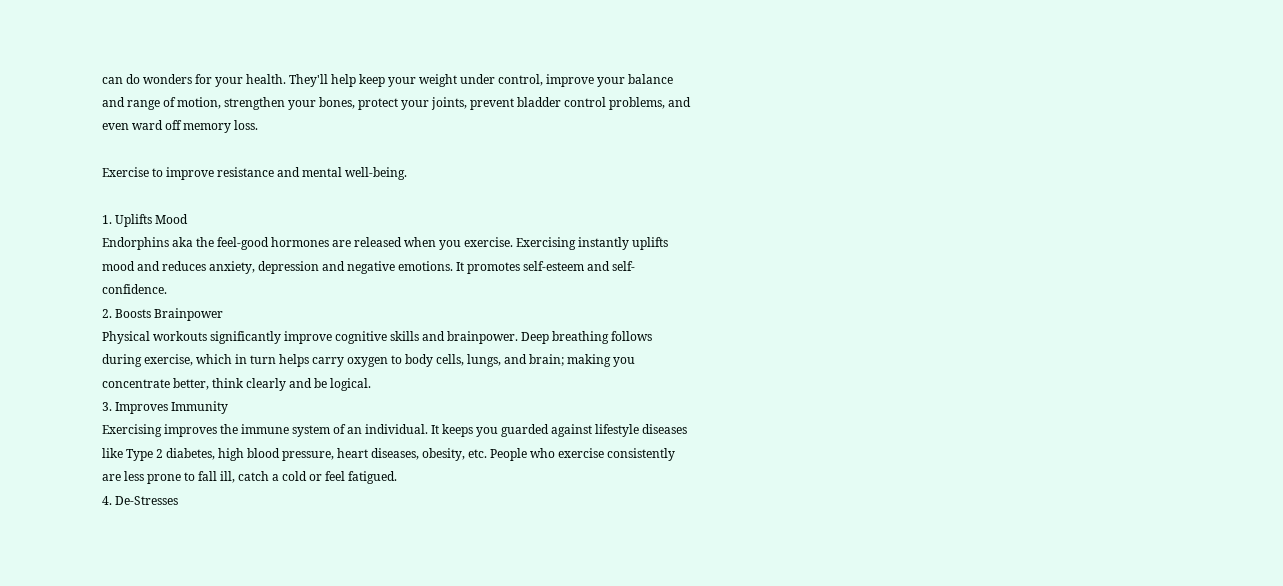can do wonders for your health. They'll help keep your weight under control, improve your balance and range of motion, strengthen your bones, protect your joints, prevent bladder control problems, and even ward off memory loss.

Exercise to improve resistance and mental well-being.

1. Uplifts Mood
Endorphins aka the feel-good hormones are released when you exercise. Exercising instantly uplifts mood and reduces anxiety, depression and negative emotions. It promotes self-esteem and self-confidence.
2. Boosts Brainpower
Physical workouts significantly improve cognitive skills and brainpower. Deep breathing follows during exercise, which in turn helps carry oxygen to body cells, lungs, and brain; making you concentrate better, think clearly and be logical.
3. Improves Immunity
Exercising improves the immune system of an individual. It keeps you guarded against lifestyle diseases like Type 2 diabetes, high blood pressure, heart diseases, obesity, etc. People who exercise consistently are less prone to fall ill, catch a cold or feel fatigued.
4. De-Stresses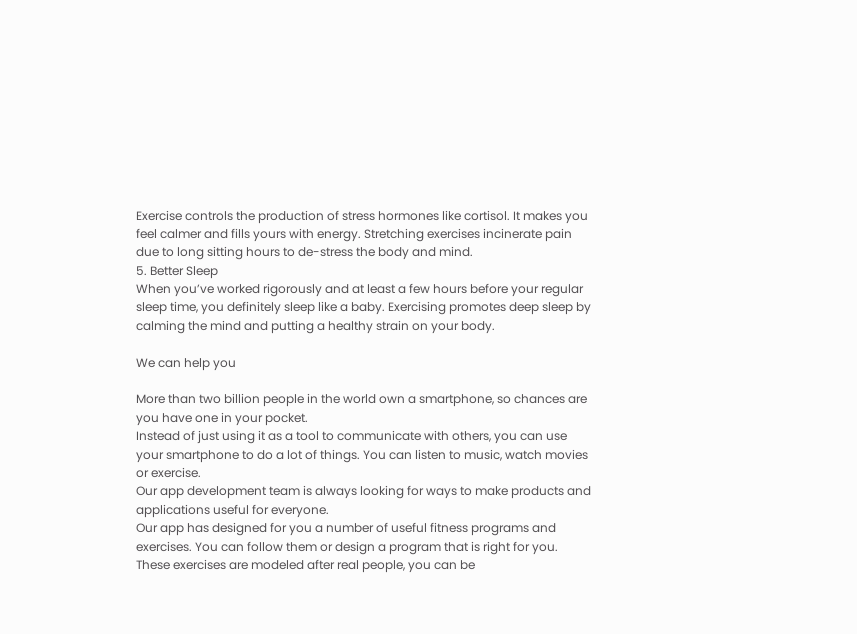Exercise controls the production of stress hormones like cortisol. It makes you feel calmer and fills yours with energy. Stretching exercises incinerate pain due to long sitting hours to de-stress the body and mind.
5. Better Sleep
When you’ve worked rigorously and at least a few hours before your regular sleep time, you definitely sleep like a baby. Exercising promotes deep sleep by calming the mind and putting a healthy strain on your body.

We can help you

More than two billion people in the world own a smartphone, so chances are you have one in your pocket.
Instead of just using it as a tool to communicate with others, you can use your smartphone to do a lot of things. You can listen to music, watch movies or exercise.
Our app development team is always looking for ways to make products and applications useful for everyone.
Our app has designed for you a number of useful fitness programs and exercises. You can follow them or design a program that is right for you.
These exercises are modeled after real people, you can be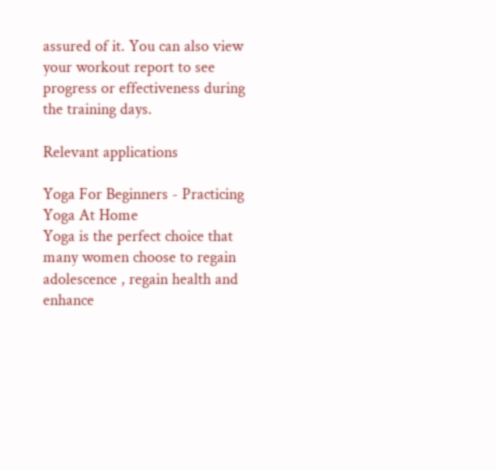assured of it. You can also view your workout report to see progress or effectiveness during the training days.

Relevant applications

Yoga For Beginners - Practicing Yoga At Home
Yoga is the perfect choice that many women choose to regain adolescence , regain health and enhance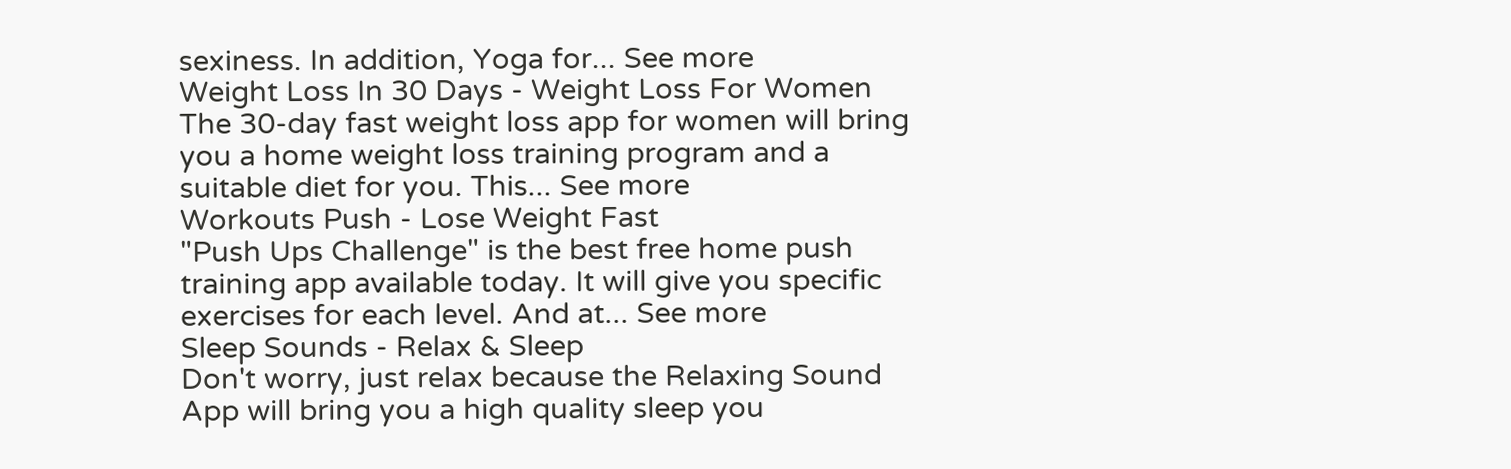sexiness. In addition, Yoga for... See more
Weight Loss In 30 Days - Weight Loss For Women
The 30-day fast weight loss app for women will bring you a home weight loss training program and a suitable diet for you. This... See more
Workouts Push - Lose Weight Fast
"Push Ups Challenge" is the best free home push training app available today. It will give you specific exercises for each level. And at... See more
Sleep Sounds - Relax & Sleep
Don't worry, just relax because the Relaxing Sound App will bring you a high quality sleep you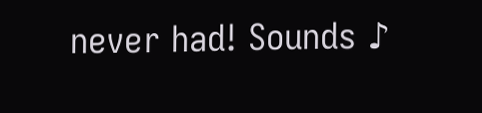never had! Sounds ♪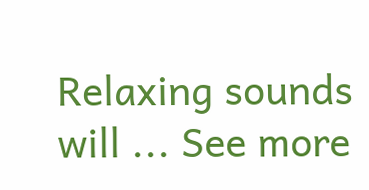Relaxing sounds will ... See more